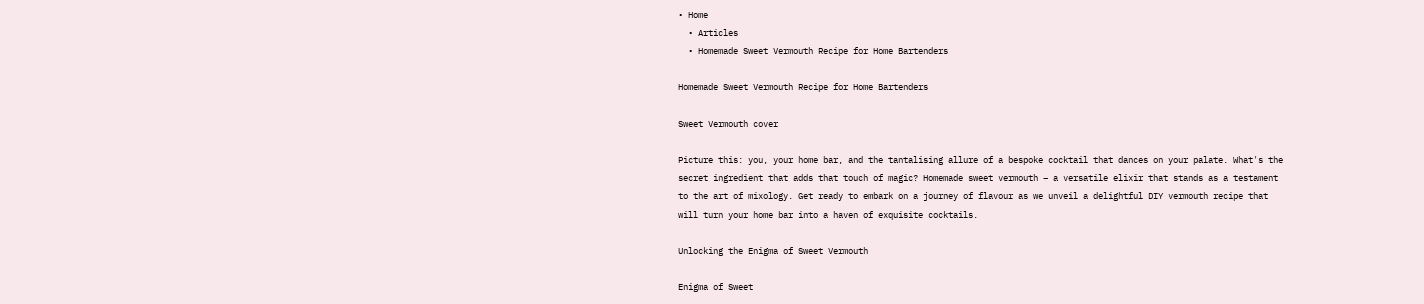• Home
  • Articles
  • Homemade Sweet Vermouth Recipe for Home Bartenders

Homemade Sweet Vermouth Recipe for Home Bartenders

Sweet Vermouth cover

Picture this: you, your home bar, and the tantalising allure of a bespoke cocktail that dances on your palate. What's the secret ingredient that adds that touch of magic? Homemade sweet vermouth – a versatile elixir that stands as a testament to the art of mixology. Get ready to embark on a journey of flavour as we unveil a delightful DIY vermouth recipe that will turn your home bar into a haven of exquisite cocktails.

Unlocking the Enigma of Sweet Vermouth

Enigma of Sweet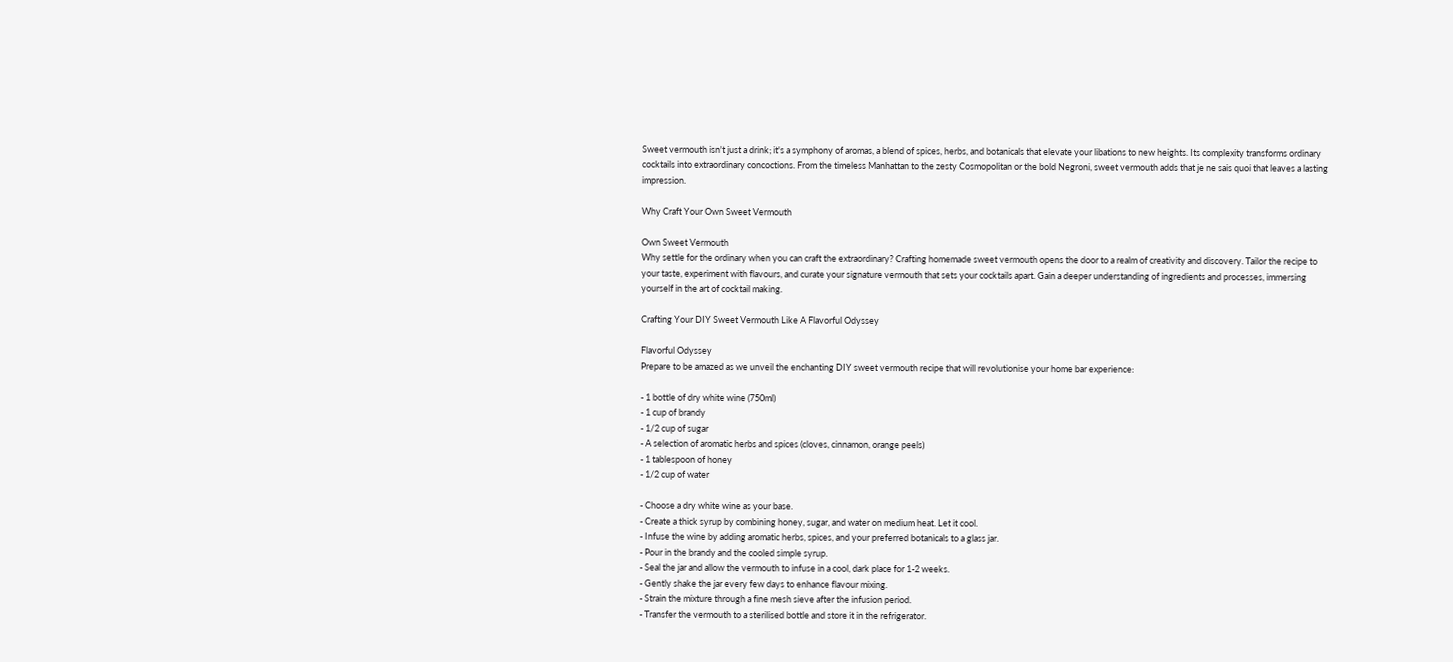Sweet vermouth isn't just a drink; it's a symphony of aromas, a blend of spices, herbs, and botanicals that elevate your libations to new heights. Its complexity transforms ordinary cocktails into extraordinary concoctions. From the timeless Manhattan to the zesty Cosmopolitan or the bold Negroni, sweet vermouth adds that je ne sais quoi that leaves a lasting impression.

Why Craft Your Own Sweet Vermouth

Own Sweet Vermouth
Why settle for the ordinary when you can craft the extraordinary? Crafting homemade sweet vermouth opens the door to a realm of creativity and discovery. Tailor the recipe to your taste, experiment with flavours, and curate your signature vermouth that sets your cocktails apart. Gain a deeper understanding of ingredients and processes, immersing yourself in the art of cocktail making.

Crafting Your DIY Sweet Vermouth Like A Flavorful Odyssey

Flavorful Odyssey
Prepare to be amazed as we unveil the enchanting DIY sweet vermouth recipe that will revolutionise your home bar experience:

- 1 bottle of dry white wine (750ml)
- 1 cup of brandy
- 1/2 cup of sugar
- A selection of aromatic herbs and spices (cloves, cinnamon, orange peels)
- 1 tablespoon of honey
- 1/2 cup of water

- Choose a dry white wine as your base.
- Create a thick syrup by combining honey, sugar, and water on medium heat. Let it cool.
- Infuse the wine by adding aromatic herbs, spices, and your preferred botanicals to a glass jar.
- Pour in the brandy and the cooled simple syrup.
- Seal the jar and allow the vermouth to infuse in a cool, dark place for 1-2 weeks.
- Gently shake the jar every few days to enhance flavour mixing.
- Strain the mixture through a fine mesh sieve after the infusion period.
- Transfer the vermouth to a sterilised bottle and store it in the refrigerator.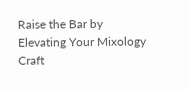Raise the Bar by Elevating Your Mixology Craft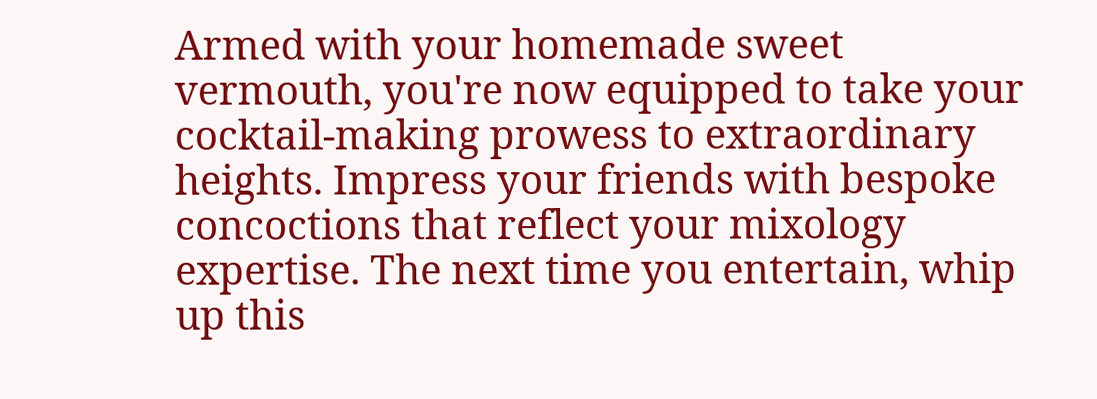Armed with your homemade sweet vermouth, you're now equipped to take your cocktail-making prowess to extraordinary heights. Impress your friends with bespoke concoctions that reflect your mixology expertise. The next time you entertain, whip up this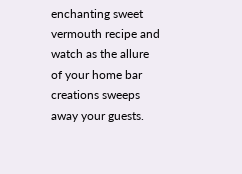enchanting sweet vermouth recipe and watch as the allure of your home bar creations sweeps away your guests.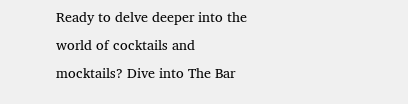Ready to delve deeper into the world of cocktails and mocktails? Dive into The Bar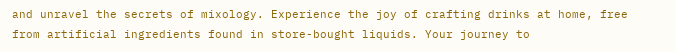and unravel the secrets of mixology. Experience the joy of crafting drinks at home, free from artificial ingredients found in store-bought liquids. Your journey to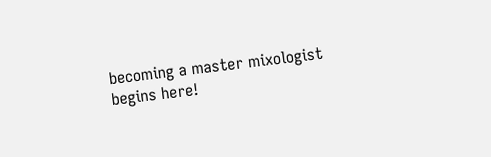becoming a master mixologist begins here!